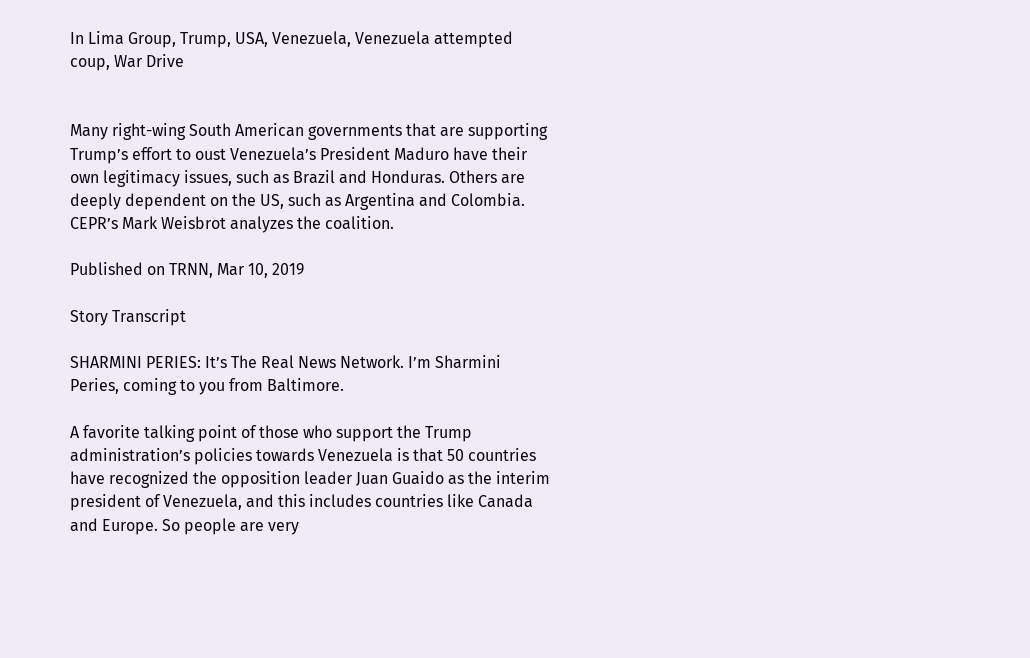In Lima Group, Trump, USA, Venezuela, Venezuela attempted coup, War Drive


Many right-wing South American governments that are supporting Trump’s effort to oust Venezuela’s President Maduro have their own legitimacy issues, such as Brazil and Honduras. Others are deeply dependent on the US, such as Argentina and Colombia. CEPR’s Mark Weisbrot analyzes the coalition.

Published on TRNN, Mar 10, 2019

Story Transcript

SHARMINI PERIES: It’s The Real News Network. I’m Sharmini Peries, coming to you from Baltimore.

A favorite talking point of those who support the Trump administration’s policies towards Venezuela is that 50 countries have recognized the opposition leader Juan Guaido as the interim president of Venezuela, and this includes countries like Canada and Europe. So people are very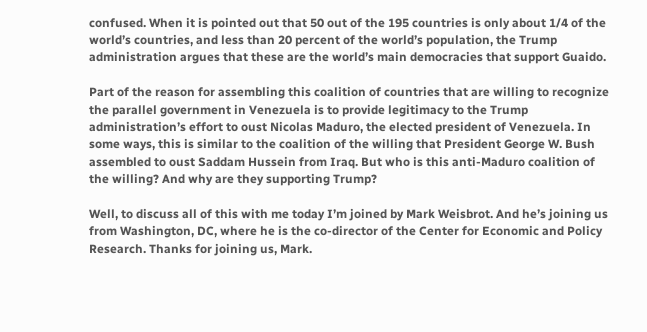confused. When it is pointed out that 50 out of the 195 countries is only about 1/4 of the world’s countries, and less than 20 percent of the world’s population, the Trump administration argues that these are the world’s main democracies that support Guaido.

Part of the reason for assembling this coalition of countries that are willing to recognize the parallel government in Venezuela is to provide legitimacy to the Trump administration’s effort to oust Nicolas Maduro, the elected president of Venezuela. In some ways, this is similar to the coalition of the willing that President George W. Bush assembled to oust Saddam Hussein from Iraq. But who is this anti-Maduro coalition of the willing? And why are they supporting Trump?

Well, to discuss all of this with me today I’m joined by Mark Weisbrot. And he’s joining us from Washington, DC, where he is the co-director of the Center for Economic and Policy Research. Thanks for joining us, Mark.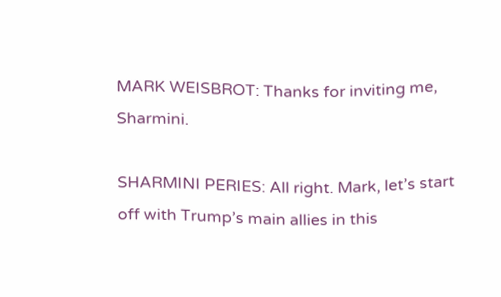MARK WEISBROT: Thanks for inviting me, Sharmini.

SHARMINI PERIES: All right. Mark, let’s start off with Trump’s main allies in this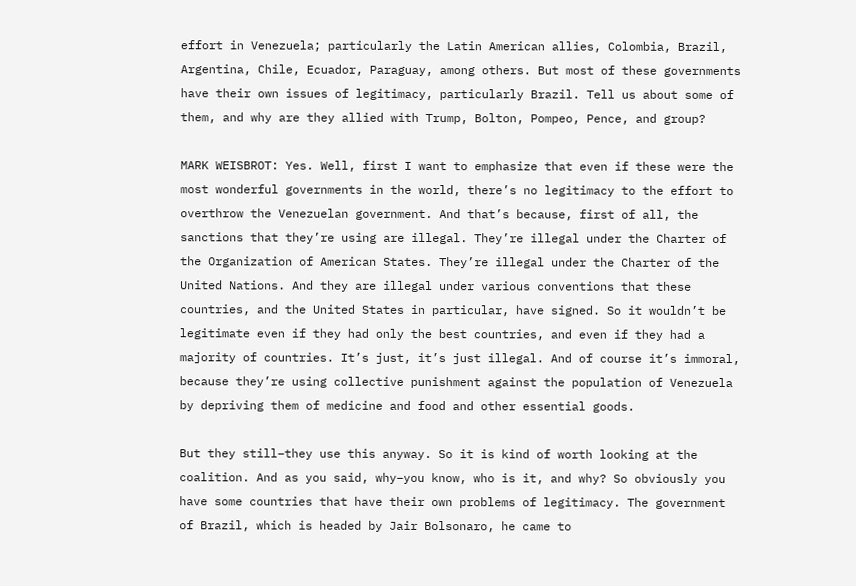effort in Venezuela; particularly the Latin American allies, Colombia, Brazil, Argentina, Chile, Ecuador, Paraguay, among others. But most of these governments have their own issues of legitimacy, particularly Brazil. Tell us about some of them, and why are they allied with Trump, Bolton, Pompeo, Pence, and group?

MARK WEISBROT: Yes. Well, first I want to emphasize that even if these were the most wonderful governments in the world, there’s no legitimacy to the effort to overthrow the Venezuelan government. And that’s because, first of all, the sanctions that they’re using are illegal. They’re illegal under the Charter of the Organization of American States. They’re illegal under the Charter of the United Nations. And they are illegal under various conventions that these countries, and the United States in particular, have signed. So it wouldn’t be legitimate even if they had only the best countries, and even if they had a majority of countries. It’s just, it’s just illegal. And of course it’s immoral, because they’re using collective punishment against the population of Venezuela by depriving them of medicine and food and other essential goods.

But they still–they use this anyway. So it is kind of worth looking at the coalition. And as you said, why–you know, who is it, and why? So obviously you have some countries that have their own problems of legitimacy. The government of Brazil, which is headed by Jair Bolsonaro, he came to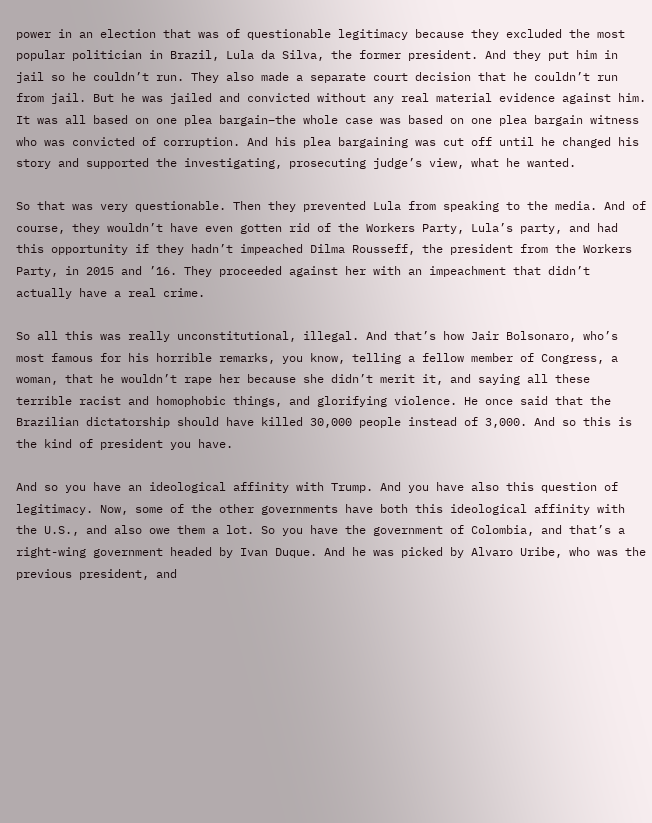power in an election that was of questionable legitimacy because they excluded the most popular politician in Brazil, Lula da Silva, the former president. And they put him in jail so he couldn’t run. They also made a separate court decision that he couldn’t run from jail. But he was jailed and convicted without any real material evidence against him. It was all based on one plea bargain–the whole case was based on one plea bargain witness who was convicted of corruption. And his plea bargaining was cut off until he changed his story and supported the investigating, prosecuting judge’s view, what he wanted.

So that was very questionable. Then they prevented Lula from speaking to the media. And of course, they wouldn’t have even gotten rid of the Workers Party, Lula’s party, and had this opportunity if they hadn’t impeached Dilma Rousseff, the president from the Workers Party, in 2015 and ’16. They proceeded against her with an impeachment that didn’t actually have a real crime.

So all this was really unconstitutional, illegal. And that’s how Jair Bolsonaro, who’s most famous for his horrible remarks, you know, telling a fellow member of Congress, a woman, that he wouldn’t rape her because she didn’t merit it, and saying all these terrible racist and homophobic things, and glorifying violence. He once said that the Brazilian dictatorship should have killed 30,000 people instead of 3,000. And so this is the kind of president you have.

And so you have an ideological affinity with Trump. And you have also this question of legitimacy. Now, some of the other governments have both this ideological affinity with the U.S., and also owe them a lot. So you have the government of Colombia, and that’s a right-wing government headed by Ivan Duque. And he was picked by Alvaro Uribe, who was the previous president, and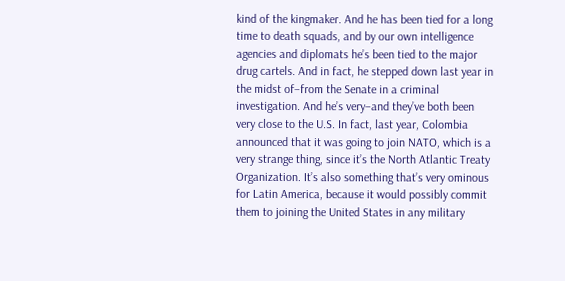kind of the kingmaker. And he has been tied for a long time to death squads, and by our own intelligence agencies and diplomats he’s been tied to the major drug cartels. And in fact, he stepped down last year in the midst of–from the Senate in a criminal investigation. And he’s very–and they’ve both been very close to the U.S. In fact, last year, Colombia announced that it was going to join NATO, which is a very strange thing, since it’s the North Atlantic Treaty Organization. It’s also something that’s very ominous for Latin America, because it would possibly commit them to joining the United States in any military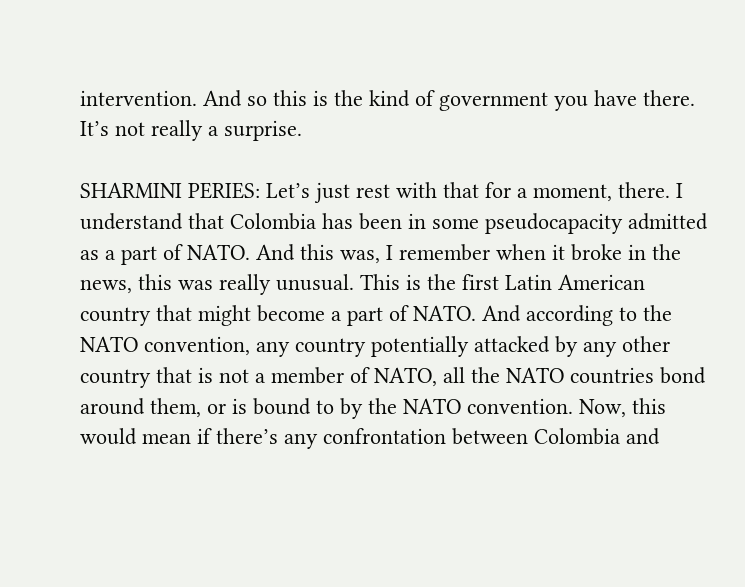intervention. And so this is the kind of government you have there. It’s not really a surprise.

SHARMINI PERIES: Let’s just rest with that for a moment, there. I understand that Colombia has been in some pseudocapacity admitted as a part of NATO. And this was, I remember when it broke in the news, this was really unusual. This is the first Latin American country that might become a part of NATO. And according to the NATO convention, any country potentially attacked by any other country that is not a member of NATO, all the NATO countries bond around them, or is bound to by the NATO convention. Now, this would mean if there’s any confrontation between Colombia and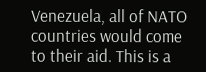Venezuela, all of NATO countries would come to their aid. This is a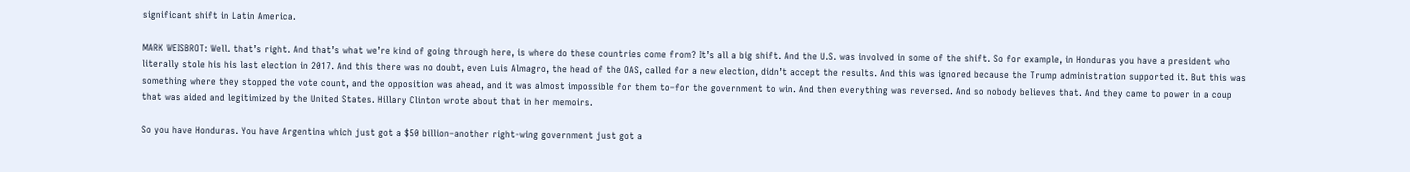significant shift in Latin America.

MARK WEISBROT: Well. that’s right. And that’s what we’re kind of going through here, is where do these countries come from? It’s all a big shift. And the U.S. was involved in some of the shift. So for example, in Honduras you have a president who literally stole his his last election in 2017. And this there was no doubt, even Luis Almagro, the head of the OAS, called for a new election, didn’t accept the results. And this was ignored because the Trump administration supported it. But this was something where they stopped the vote count, and the opposition was ahead, and it was almost impossible for them to–for the government to win. And then everything was reversed. And so nobody believes that. And they came to power in a coup that was aided and legitimized by the United States. Hillary Clinton wrote about that in her memoirs.

So you have Honduras. You have Argentina which just got a $50 billion–another right-wing government just got a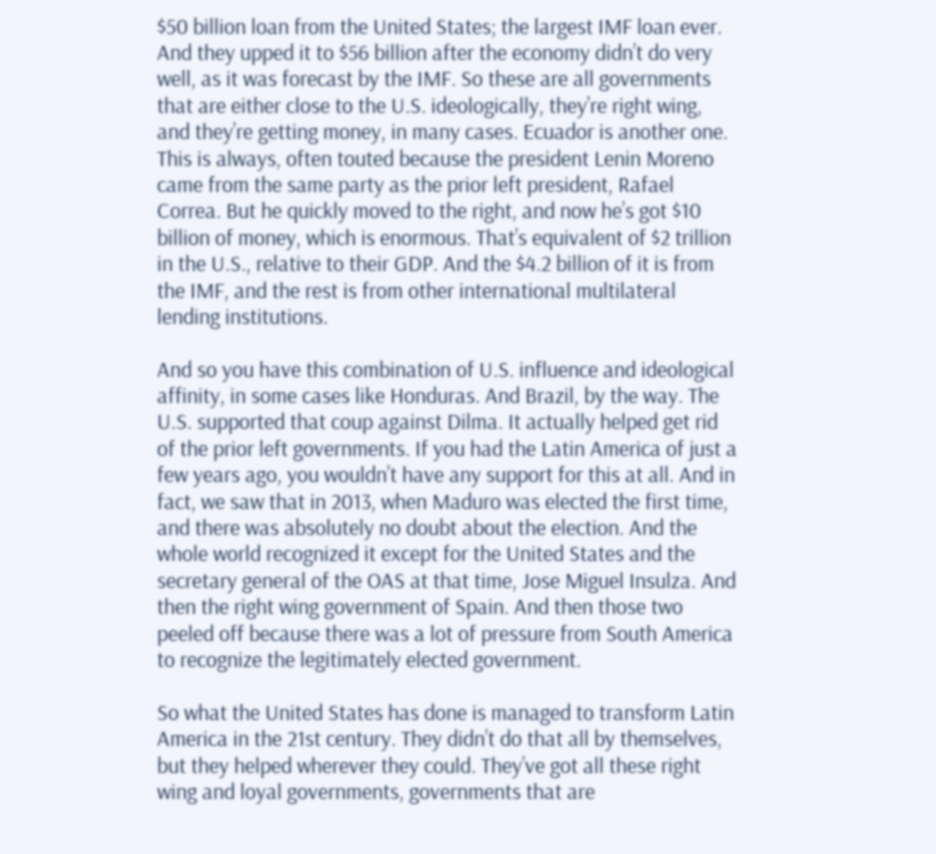$50 billion loan from the United States; the largest IMF loan ever. And they upped it to $56 billion after the economy didn’t do very well, as it was forecast by the IMF. So these are all governments that are either close to the U.S. ideologically, they’re right wing, and they’re getting money, in many cases. Ecuador is another one. This is always, often touted because the president Lenin Moreno came from the same party as the prior left president, Rafael Correa. But he quickly moved to the right, and now he’s got $10 billion of money, which is enormous. That’s equivalent of $2 trillion in the U.S., relative to their GDP. And the $4.2 billion of it is from the IMF, and the rest is from other international multilateral lending institutions.

And so you have this combination of U.S. influence and ideological affinity, in some cases like Honduras. And Brazil, by the way. The U.S. supported that coup against Dilma. It actually helped get rid of the prior left governments. If you had the Latin America of just a few years ago, you wouldn’t have any support for this at all. And in fact, we saw that in 2013, when Maduro was elected the first time, and there was absolutely no doubt about the election. And the whole world recognized it except for the United States and the secretary general of the OAS at that time, Jose Miguel Insulza. And then the right wing government of Spain. And then those two peeled off because there was a lot of pressure from South America to recognize the legitimately elected government.

So what the United States has done is managed to transform Latin America in the 21st century. They didn’t do that all by themselves, but they helped wherever they could. They’ve got all these right wing and loyal governments, governments that are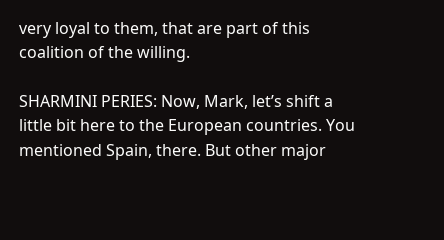very loyal to them, that are part of this coalition of the willing.

SHARMINI PERIES: Now, Mark, let’s shift a little bit here to the European countries. You mentioned Spain, there. But other major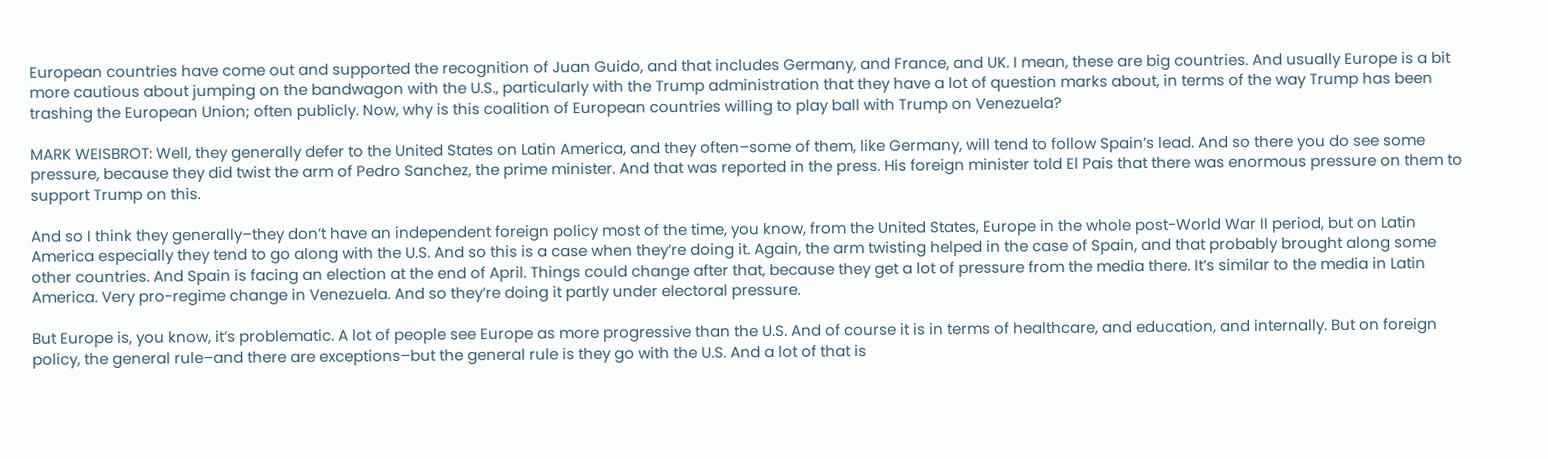European countries have come out and supported the recognition of Juan Guido, and that includes Germany, and France, and UK. I mean, these are big countries. And usually Europe is a bit more cautious about jumping on the bandwagon with the U.S., particularly with the Trump administration that they have a lot of question marks about, in terms of the way Trump has been trashing the European Union; often publicly. Now, why is this coalition of European countries willing to play ball with Trump on Venezuela?

MARK WEISBROT: Well, they generally defer to the United States on Latin America, and they often–some of them, like Germany, will tend to follow Spain’s lead. And so there you do see some pressure, because they did twist the arm of Pedro Sanchez, the prime minister. And that was reported in the press. His foreign minister told El Pais that there was enormous pressure on them to support Trump on this.

And so I think they generally–they don’t have an independent foreign policy most of the time, you know, from the United States, Europe in the whole post-World War II period, but on Latin America especially they tend to go along with the U.S. And so this is a case when they’re doing it. Again, the arm twisting helped in the case of Spain, and that probably brought along some other countries. And Spain is facing an election at the end of April. Things could change after that, because they get a lot of pressure from the media there. It’s similar to the media in Latin America. Very pro-regime change in Venezuela. And so they’re doing it partly under electoral pressure.

But Europe is, you know, it’s problematic. A lot of people see Europe as more progressive than the U.S. And of course it is in terms of healthcare, and education, and internally. But on foreign policy, the general rule–and there are exceptions–but the general rule is they go with the U.S. And a lot of that is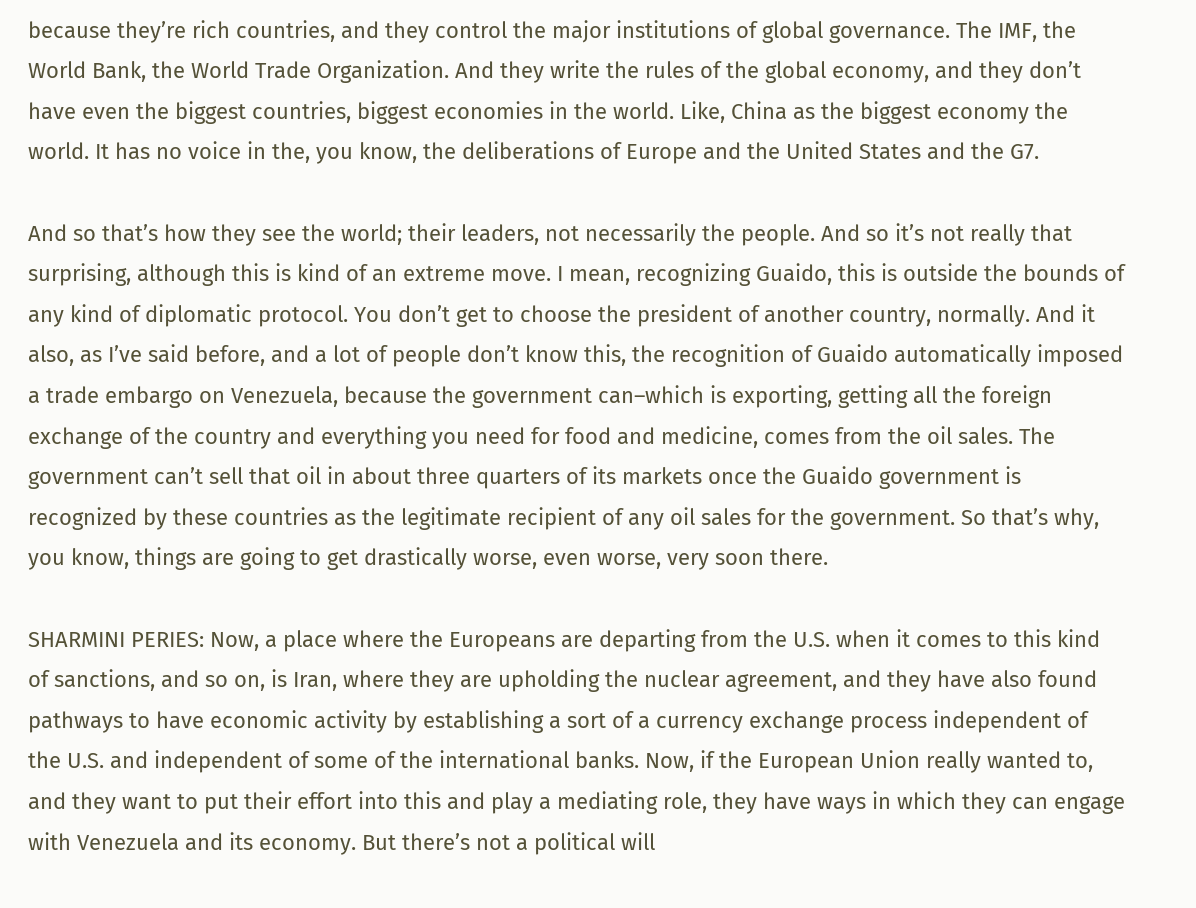because they’re rich countries, and they control the major institutions of global governance. The IMF, the World Bank, the World Trade Organization. And they write the rules of the global economy, and they don’t have even the biggest countries, biggest economies in the world. Like, China as the biggest economy the world. It has no voice in the, you know, the deliberations of Europe and the United States and the G7.

And so that’s how they see the world; their leaders, not necessarily the people. And so it’s not really that surprising, although this is kind of an extreme move. I mean, recognizing Guaido, this is outside the bounds of any kind of diplomatic protocol. You don’t get to choose the president of another country, normally. And it also, as I’ve said before, and a lot of people don’t know this, the recognition of Guaido automatically imposed a trade embargo on Venezuela, because the government can–which is exporting, getting all the foreign exchange of the country and everything you need for food and medicine, comes from the oil sales. The government can’t sell that oil in about three quarters of its markets once the Guaido government is recognized by these countries as the legitimate recipient of any oil sales for the government. So that’s why, you know, things are going to get drastically worse, even worse, very soon there.

SHARMINI PERIES: Now, a place where the Europeans are departing from the U.S. when it comes to this kind of sanctions, and so on, is Iran, where they are upholding the nuclear agreement, and they have also found pathways to have economic activity by establishing a sort of a currency exchange process independent of the U.S. and independent of some of the international banks. Now, if the European Union really wanted to, and they want to put their effort into this and play a mediating role, they have ways in which they can engage with Venezuela and its economy. But there’s not a political will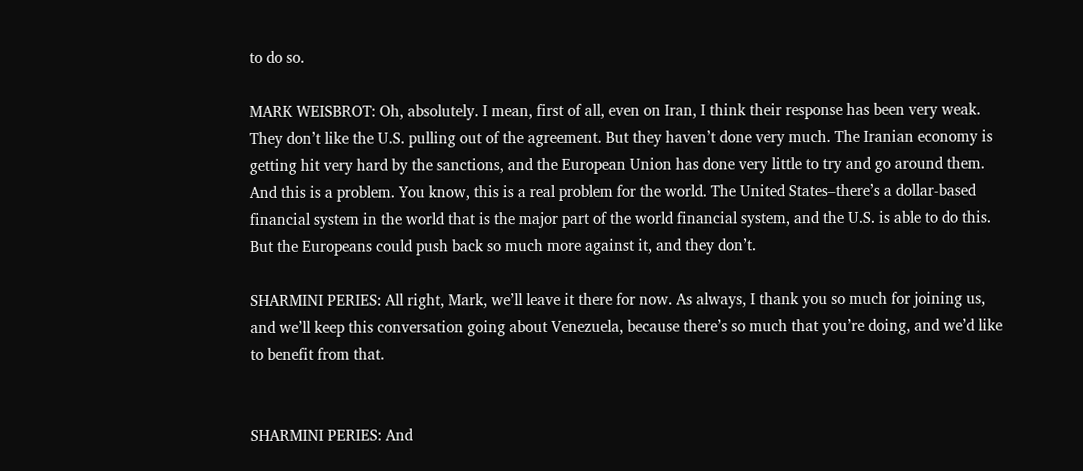to do so.

MARK WEISBROT: Oh, absolutely. I mean, first of all, even on Iran, I think their response has been very weak. They don’t like the U.S. pulling out of the agreement. But they haven’t done very much. The Iranian economy is getting hit very hard by the sanctions, and the European Union has done very little to try and go around them. And this is a problem. You know, this is a real problem for the world. The United States–there’s a dollar-based financial system in the world that is the major part of the world financial system, and the U.S. is able to do this. But the Europeans could push back so much more against it, and they don’t.

SHARMINI PERIES: All right, Mark, we’ll leave it there for now. As always, I thank you so much for joining us, and we’ll keep this conversation going about Venezuela, because there’s so much that you’re doing, and we’d like to benefit from that.


SHARMINI PERIES: And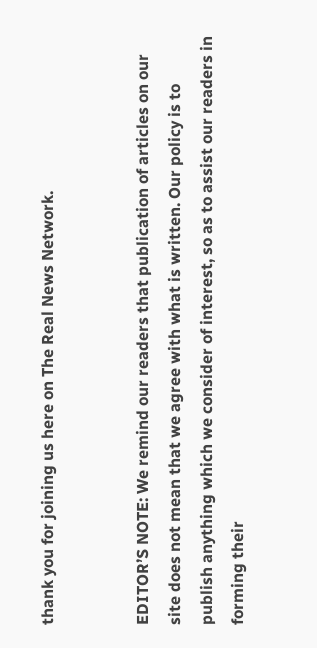thank you for joining us here on The Real News Network.


EDITOR’S NOTE: We remind our readers that publication of articles on our site does not mean that we agree with what is written. Our policy is to publish anything which we consider of interest, so as to assist our readers in forming their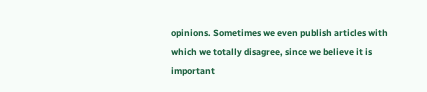opinions. Sometimes we even publish articles with which we totally disagree, since we believe it is important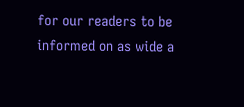for our readers to be informed on as wide a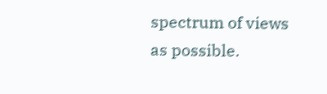spectrum of views as possible.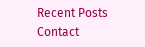Recent Posts
Contact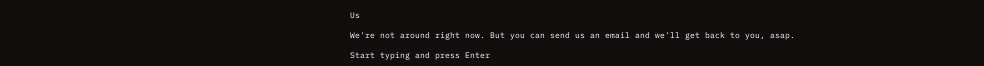Us

We're not around right now. But you can send us an email and we'll get back to you, asap.

Start typing and press Enter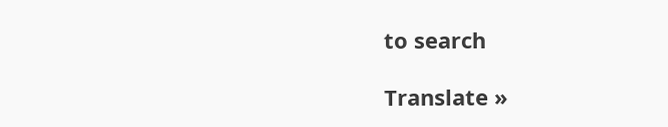to search

Translate »